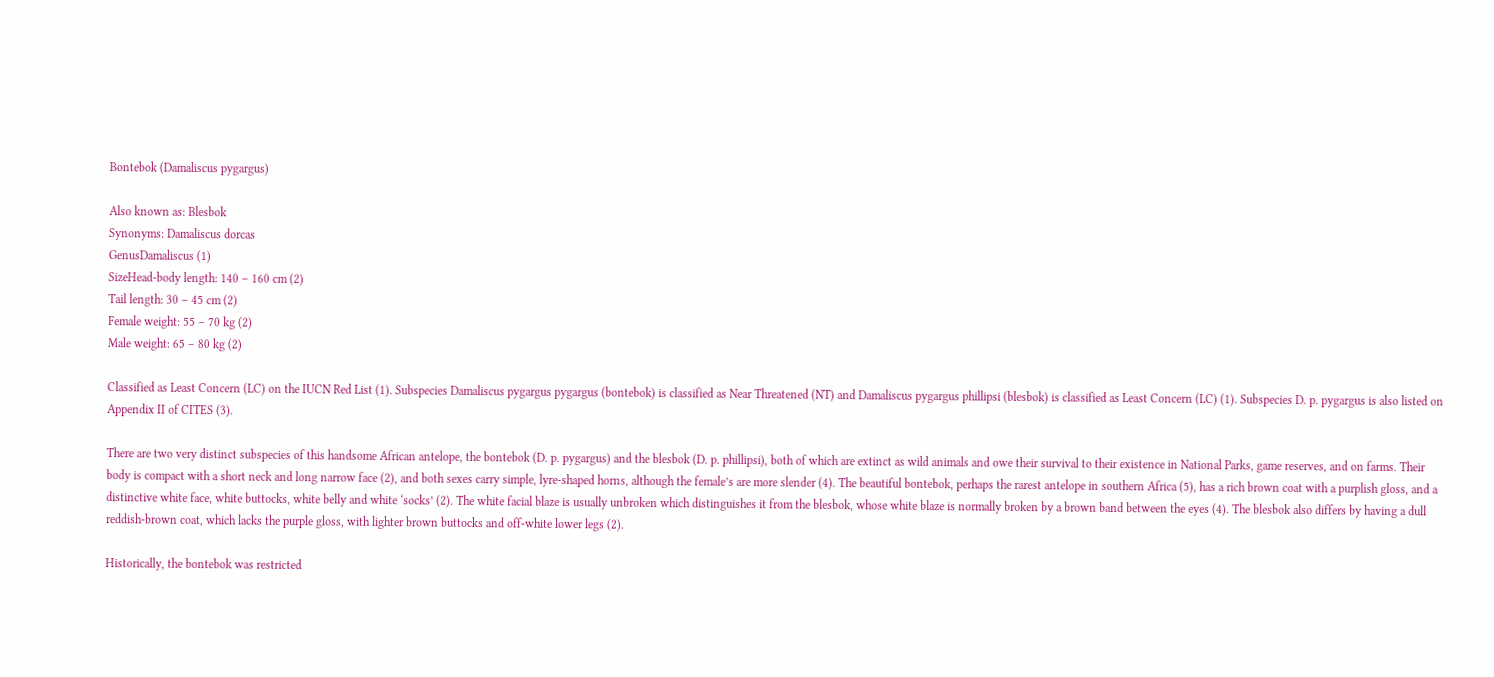Bontebok (Damaliscus pygargus)

Also known as: Blesbok
Synonyms: Damaliscus dorcas
GenusDamaliscus (1)
SizeHead-body length: 140 – 160 cm (2)
Tail length: 30 – 45 cm (2)
Female weight: 55 – 70 kg (2)
Male weight: 65 – 80 kg (2)

Classified as Least Concern (LC) on the IUCN Red List (1). Subspecies Damaliscus pygargus pygargus (bontebok) is classified as Near Threatened (NT) and Damaliscus pygargus phillipsi (blesbok) is classified as Least Concern (LC) (1). Subspecies D. p. pygargus is also listed on Appendix II of CITES (3).

There are two very distinct subspecies of this handsome African antelope, the bontebok (D. p. pygargus) and the blesbok (D. p. phillipsi), both of which are extinct as wild animals and owe their survival to their existence in National Parks, game reserves, and on farms. Their body is compact with a short neck and long narrow face (2), and both sexes carry simple, lyre-shaped horns, although the female’s are more slender (4). The beautiful bontebok, perhaps the rarest antelope in southern Africa (5), has a rich brown coat with a purplish gloss, and a distinctive white face, white buttocks, white belly and white ‘socks’ (2). The white facial blaze is usually unbroken which distinguishes it from the blesbok, whose white blaze is normally broken by a brown band between the eyes (4). The blesbok also differs by having a dull reddish-brown coat, which lacks the purple gloss, with lighter brown buttocks and off-white lower legs (2).

Historically, the bontebok was restricted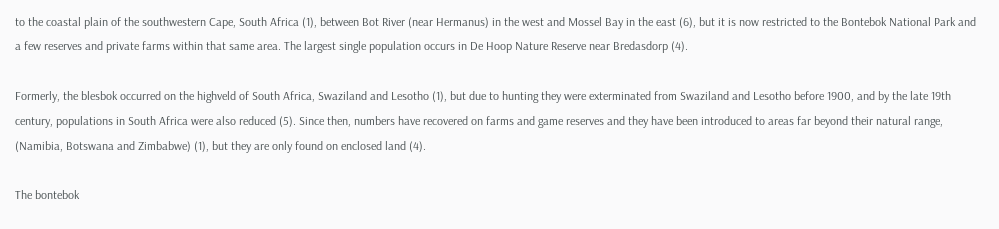to the coastal plain of the southwestern Cape, South Africa (1), between Bot River (near Hermanus) in the west and Mossel Bay in the east (6), but it is now restricted to the Bontebok National Park and a few reserves and private farms within that same area. The largest single population occurs in De Hoop Nature Reserve near Bredasdorp (4).

Formerly, the blesbok occurred on the highveld of South Africa, Swaziland and Lesotho (1), but due to hunting they were exterminated from Swaziland and Lesotho before 1900, and by the late 19th century, populations in South Africa were also reduced (5). Since then, numbers have recovered on farms and game reserves and they have been introduced to areas far beyond their natural range, (Namibia, Botswana and Zimbabwe) (1), but they are only found on enclosed land (4).

The bontebok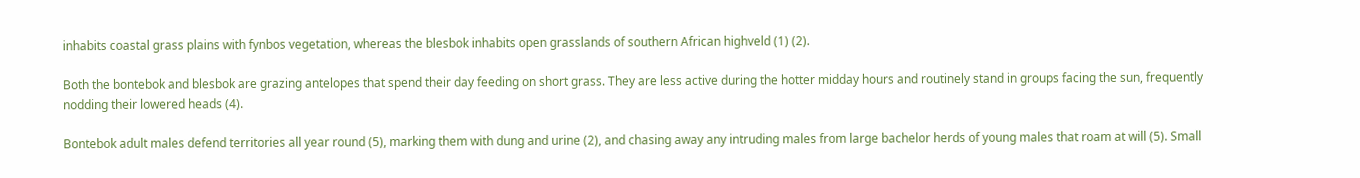inhabits coastal grass plains with fynbos vegetation, whereas the blesbok inhabits open grasslands of southern African highveld (1) (2).

Both the bontebok and blesbok are grazing antelopes that spend their day feeding on short grass. They are less active during the hotter midday hours and routinely stand in groups facing the sun, frequently nodding their lowered heads (4).

Bontebok adult males defend territories all year round (5), marking them with dung and urine (2), and chasing away any intruding males from large bachelor herds of young males that roam at will (5). Small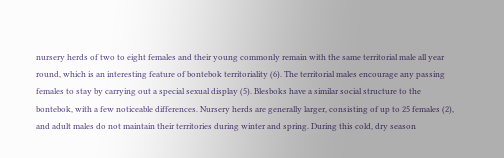nursery herds of two to eight females and their young commonly remain with the same territorial male all year round, which is an interesting feature of bontebok territoriality (6). The territorial males encourage any passing females to stay by carrying out a special sexual display (5). Blesboks have a similar social structure to the bontebok, with a few noticeable differences. Nursery herds are generally larger, consisting of up to 25 females (2), and adult males do not maintain their territories during winter and spring. During this cold, dry season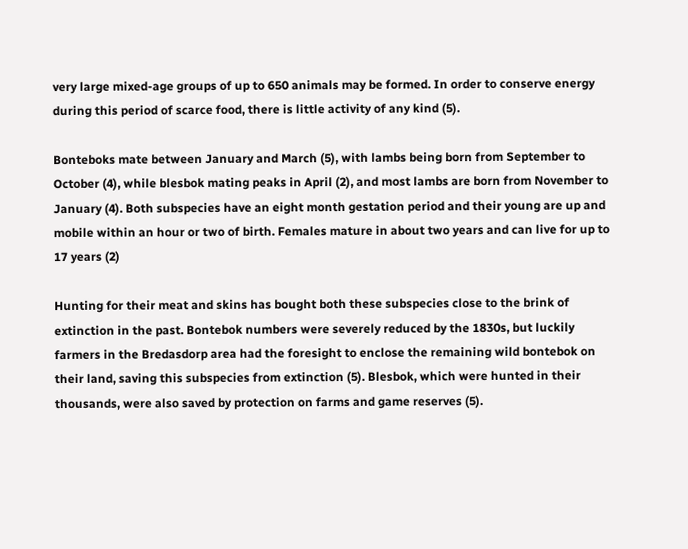very large mixed-age groups of up to 650 animals may be formed. In order to conserve energy during this period of scarce food, there is little activity of any kind (5).

Bonteboks mate between January and March (5), with lambs being born from September to October (4), while blesbok mating peaks in April (2), and most lambs are born from November to January (4). Both subspecies have an eight month gestation period and their young are up and mobile within an hour or two of birth. Females mature in about two years and can live for up to 17 years (2)

Hunting for their meat and skins has bought both these subspecies close to the brink of extinction in the past. Bontebok numbers were severely reduced by the 1830s, but luckily farmers in the Bredasdorp area had the foresight to enclose the remaining wild bontebok on their land, saving this subspecies from extinction (5). Blesbok, which were hunted in their thousands, were also saved by protection on farms and game reserves (5).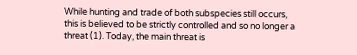While hunting and trade of both subspecies still occurs, this is believed to be strictly controlled and so no longer a threat (1). Today, the main threat is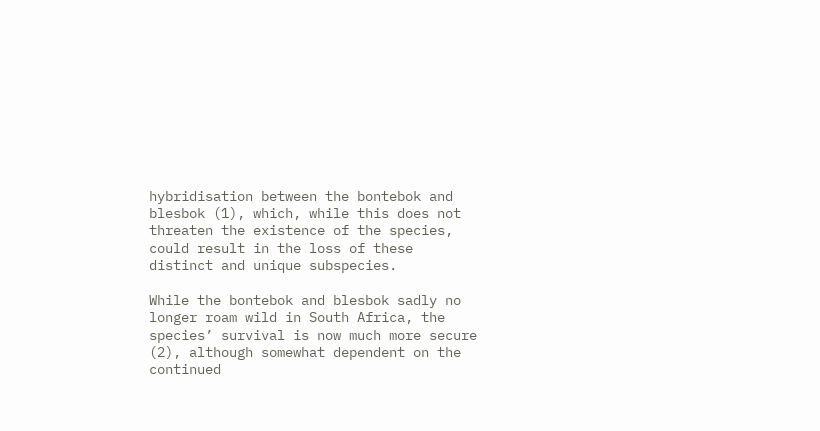hybridisation between the bontebok and blesbok (1), which, while this does not threaten the existence of the species, could result in the loss of these distinct and unique subspecies.

While the bontebok and blesbok sadly no longer roam wild in South Africa, the species’ survival is now much more secure (2), although somewhat dependent on the continued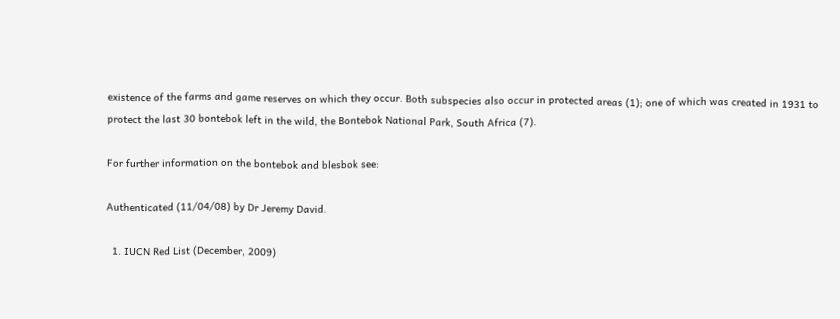existence of the farms and game reserves on which they occur. Both subspecies also occur in protected areas (1); one of which was created in 1931 to protect the last 30 bontebok left in the wild, the Bontebok National Park, South Africa (7).

For further information on the bontebok and blesbok see:

Authenticated (11/04/08) by Dr Jeremy David.

  1. IUCN Red List (December, 2009)